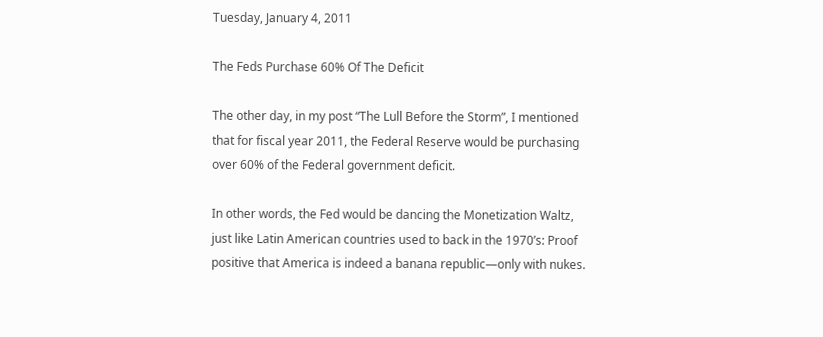Tuesday, January 4, 2011

The Feds Purchase 60% Of The Deficit

The other day, in my post “The Lull Before the Storm”, I mentioned that for fiscal year 2011, the Federal Reserve would be purchasing over 60% of the Federal government deficit.

In other words, the Fed would be dancing the Monetization Waltz, just like Latin American countries used to back in the 1970’s: Proof positive that America is indeed a banana republic—only with nukes.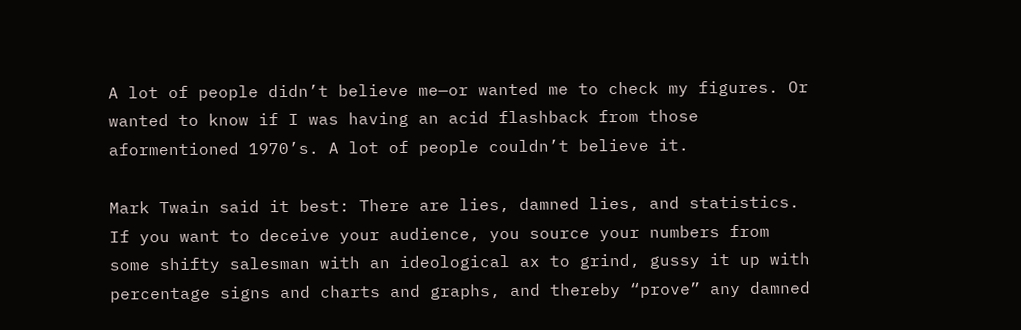A lot of people didn’t believe me—or wanted me to check my figures. Or wanted to know if I was having an acid flashback from those aformentioned 1970’s. A lot of people couldn’t believe it.

Mark Twain said it best: There are lies, damned lies, and statistics. If you want to deceive your audience, you source your numbers from some shifty salesman with an ideological ax to grind, gussy it up with percentage signs and charts and graphs, and thereby “prove” any damned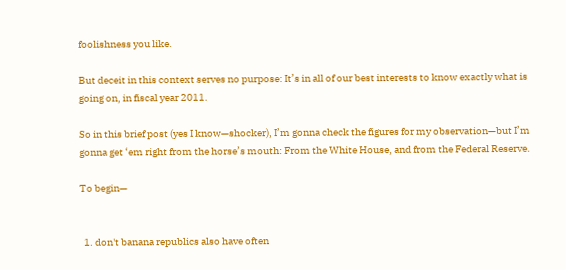foolishness you like.

But deceit in this context serves no purpose: It’s in all of our best interests to know exactly what is going on, in fiscal year 2011.

So in this brief post (yes I know—shocker), I’m gonna check the figures for my observation—but I’m gonna get ‘em right from the horse’s mouth: From the White House, and from the Federal Reserve.

To begin—


  1. don't banana republics also have often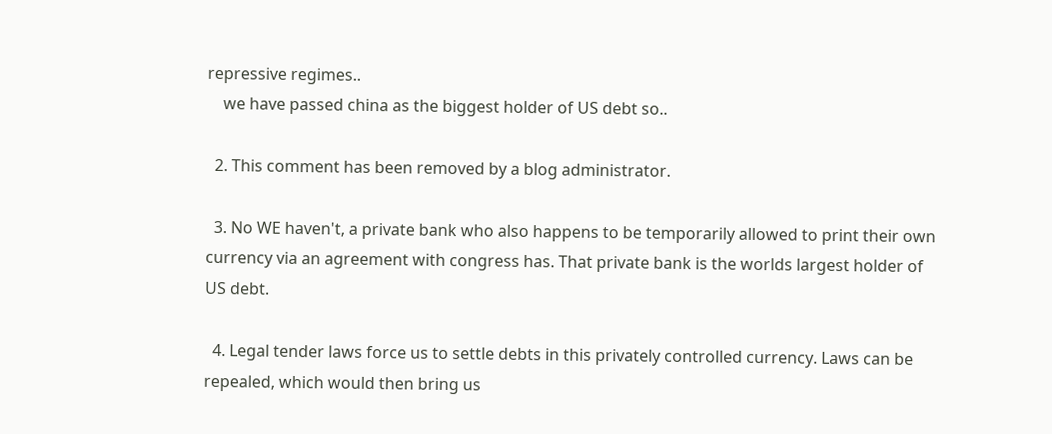repressive regimes..
    we have passed china as the biggest holder of US debt so..

  2. This comment has been removed by a blog administrator.

  3. No WE haven't, a private bank who also happens to be temporarily allowed to print their own currency via an agreement with congress has. That private bank is the worlds largest holder of US debt.

  4. Legal tender laws force us to settle debts in this privately controlled currency. Laws can be repealed, which would then bring us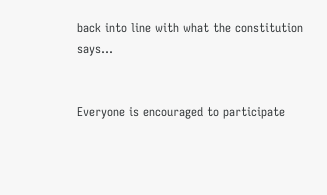back into line with what the constitution says...


Everyone is encouraged to participate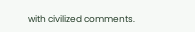with civilized comments.